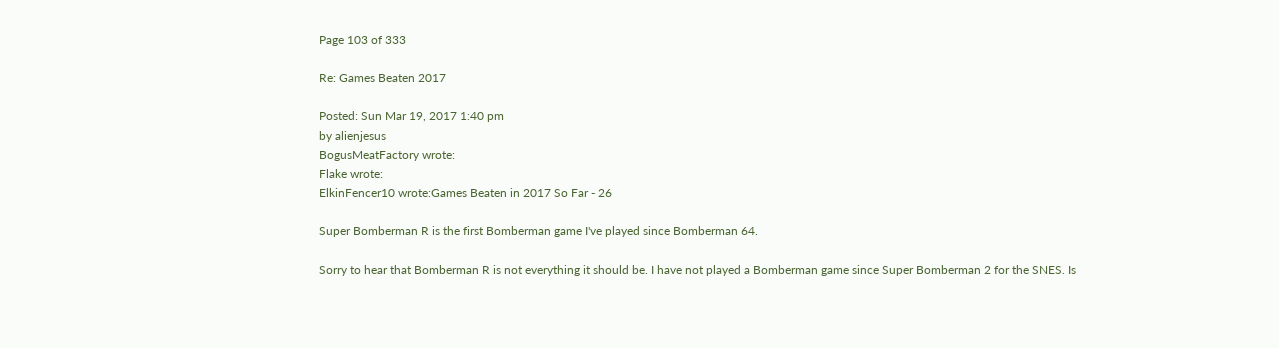Page 103 of 333

Re: Games Beaten 2017

Posted: Sun Mar 19, 2017 1:40 pm
by alienjesus
BogusMeatFactory wrote:
Flake wrote:
ElkinFencer10 wrote:Games Beaten in 2017 So Far - 26

Super Bomberman R is the first Bomberman game I've played since Bomberman 64.

Sorry to hear that Bomberman R is not everything it should be. I have not played a Bomberman game since Super Bomberman 2 for the SNES. Is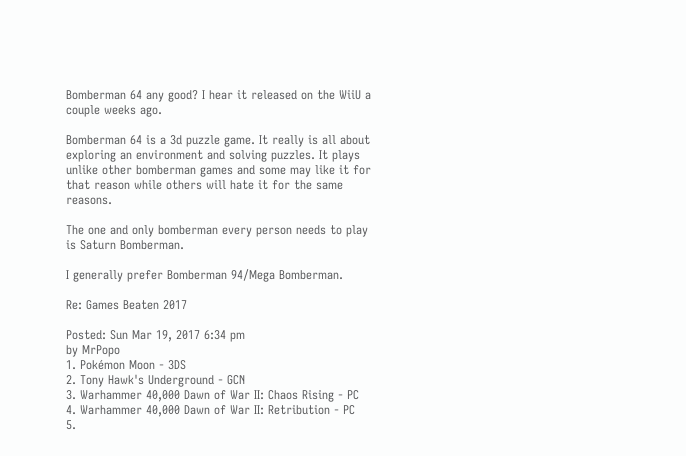Bomberman 64 any good? I hear it released on the WiiU a couple weeks ago.

Bomberman 64 is a 3d puzzle game. It really is all about exploring an environment and solving puzzles. It plays unlike other bomberman games and some may like it for that reason while others will hate it for the same reasons.

The one and only bomberman every person needs to play is Saturn Bomberman.

I generally prefer Bomberman 94/Mega Bomberman.

Re: Games Beaten 2017

Posted: Sun Mar 19, 2017 6:34 pm
by MrPopo
1. Pokémon Moon - 3DS
2. Tony Hawk's Underground - GCN
3. Warhammer 40,000 Dawn of War II: Chaos Rising - PC
4. Warhammer 40,000 Dawn of War II: Retribution - PC
5.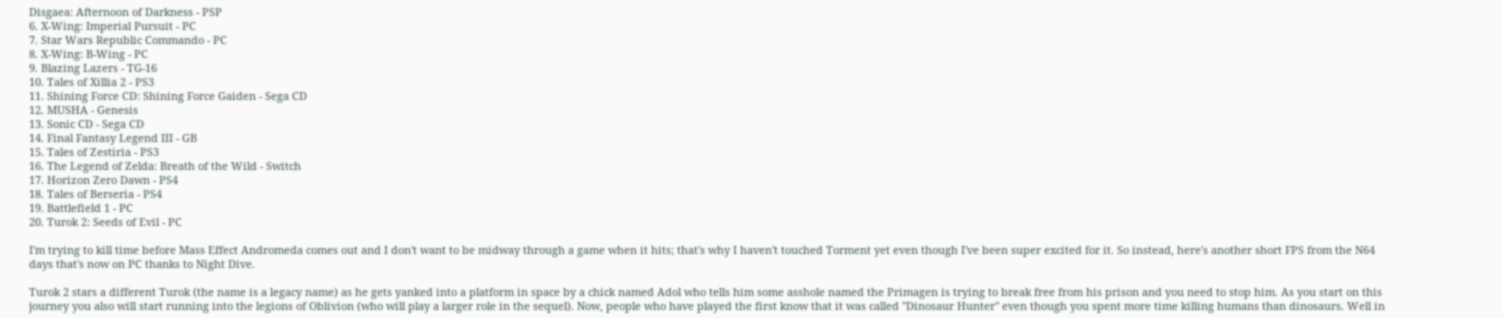Disgaea: Afternoon of Darkness - PSP
6. X-Wing: Imperial Pursuit - PC
7. Star Wars Republic Commando - PC
8. X-Wing: B-Wing - PC
9. Blazing Lazers - TG-16
10. Tales of Xillia 2 - PS3
11. Shining Force CD: Shining Force Gaiden - Sega CD
12. MUSHA - Genesis
13. Sonic CD - Sega CD
14. Final Fantasy Legend III - GB
15. Tales of Zestiria - PS3
16. The Legend of Zelda: Breath of the Wild - Switch
17. Horizon Zero Dawn - PS4
18. Tales of Berseria - PS4
19. Battlefield 1 - PC
20. Turok 2: Seeds of Evil - PC

I'm trying to kill time before Mass Effect Andromeda comes out and I don't want to be midway through a game when it hits; that's why I haven't touched Torment yet even though I've been super excited for it. So instead, here's another short FPS from the N64 days that's now on PC thanks to Night Dive.

Turok 2 stars a different Turok (the name is a legacy name) as he gets yanked into a platform in space by a chick named Adol who tells him some asshole named the Primagen is trying to break free from his prison and you need to stop him. As you start on this journey you also will start running into the legions of Oblivion (who will play a larger role in the sequel). Now, people who have played the first know that it was called "Dinosaur Hunter" even though you spent more time killing humans than dinosaurs. Well in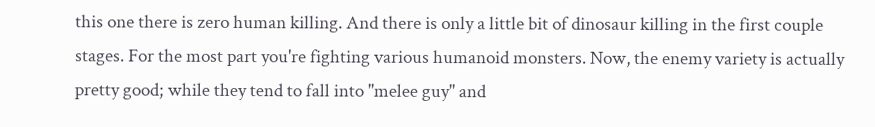this one there is zero human killing. And there is only a little bit of dinosaur killing in the first couple stages. For the most part you're fighting various humanoid monsters. Now, the enemy variety is actually pretty good; while they tend to fall into "melee guy" and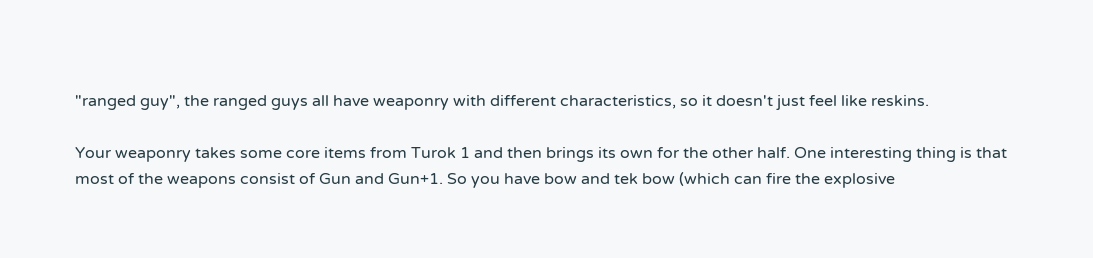"ranged guy", the ranged guys all have weaponry with different characteristics, so it doesn't just feel like reskins.

Your weaponry takes some core items from Turok 1 and then brings its own for the other half. One interesting thing is that most of the weapons consist of Gun and Gun+1. So you have bow and tek bow (which can fire the explosive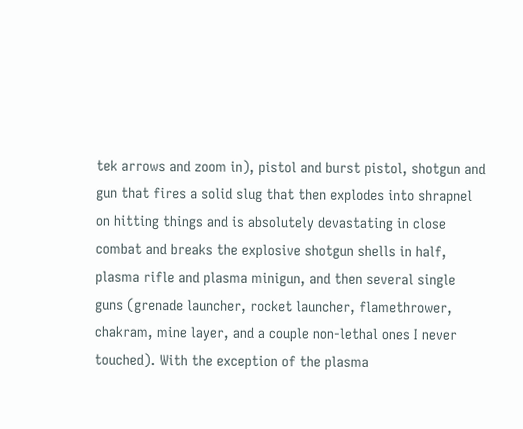tek arrows and zoom in), pistol and burst pistol, shotgun and gun that fires a solid slug that then explodes into shrapnel on hitting things and is absolutely devastating in close combat and breaks the explosive shotgun shells in half, plasma rifle and plasma minigun, and then several single guns (grenade launcher, rocket launcher, flamethrower, chakram, mine layer, and a couple non-lethal ones I never touched). With the exception of the plasma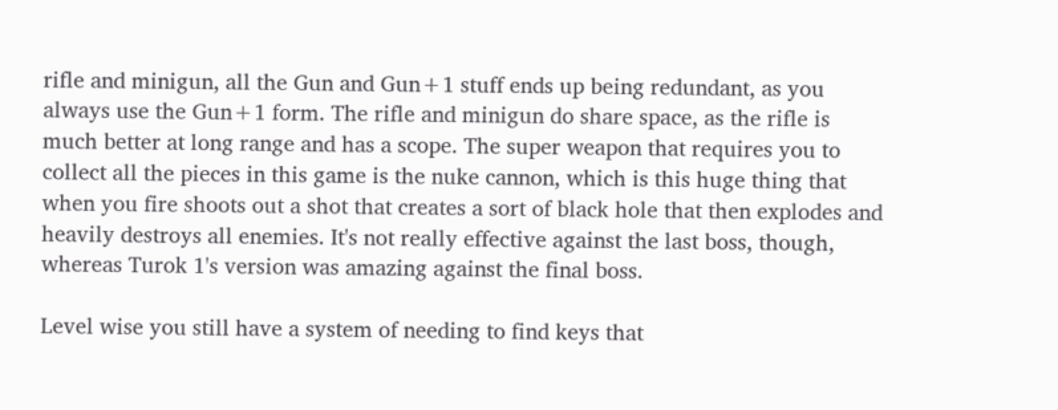rifle and minigun, all the Gun and Gun+1 stuff ends up being redundant, as you always use the Gun+1 form. The rifle and minigun do share space, as the rifle is much better at long range and has a scope. The super weapon that requires you to collect all the pieces in this game is the nuke cannon, which is this huge thing that when you fire shoots out a shot that creates a sort of black hole that then explodes and heavily destroys all enemies. It's not really effective against the last boss, though, whereas Turok 1's version was amazing against the final boss.

Level wise you still have a system of needing to find keys that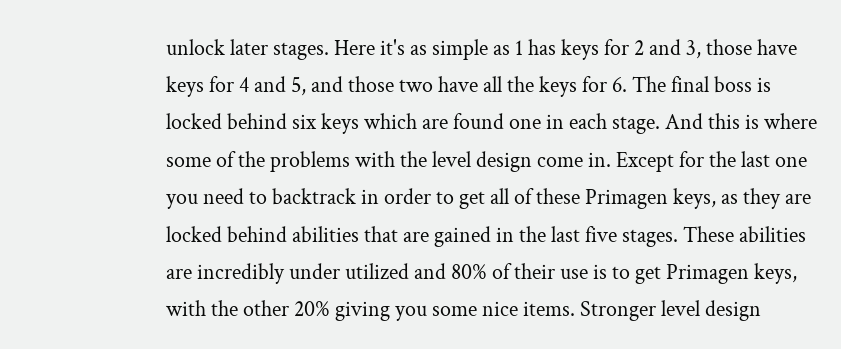unlock later stages. Here it's as simple as 1 has keys for 2 and 3, those have keys for 4 and 5, and those two have all the keys for 6. The final boss is locked behind six keys which are found one in each stage. And this is where some of the problems with the level design come in. Except for the last one you need to backtrack in order to get all of these Primagen keys, as they are locked behind abilities that are gained in the last five stages. These abilities are incredibly under utilized and 80% of their use is to get Primagen keys, with the other 20% giving you some nice items. Stronger level design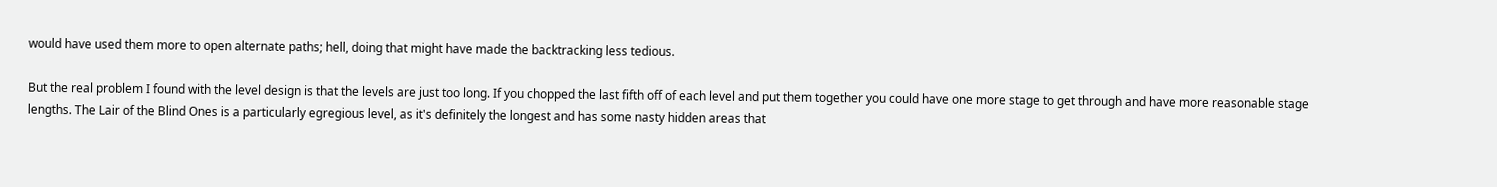would have used them more to open alternate paths; hell, doing that might have made the backtracking less tedious.

But the real problem I found with the level design is that the levels are just too long. If you chopped the last fifth off of each level and put them together you could have one more stage to get through and have more reasonable stage lengths. The Lair of the Blind Ones is a particularly egregious level, as it's definitely the longest and has some nasty hidden areas that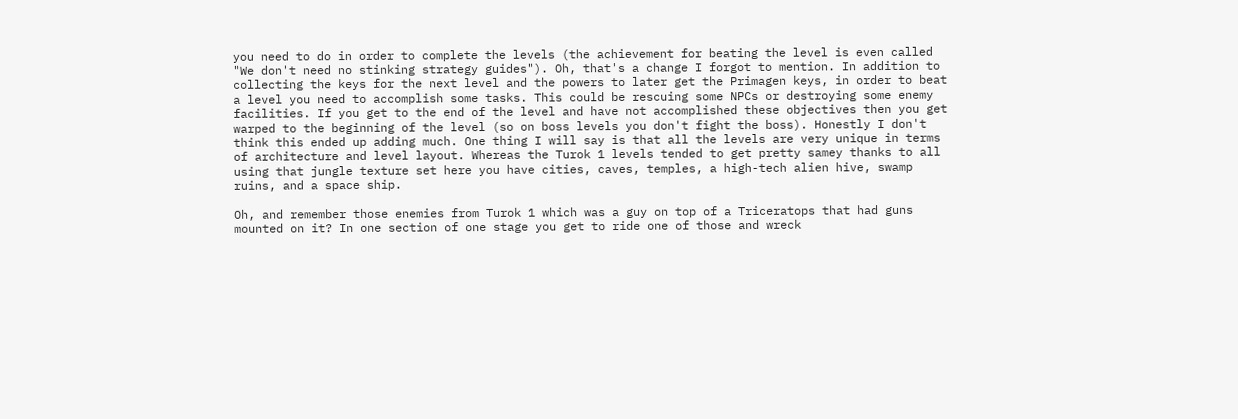you need to do in order to complete the levels (the achievement for beating the level is even called "We don't need no stinking strategy guides"). Oh, that's a change I forgot to mention. In addition to collecting the keys for the next level and the powers to later get the Primagen keys, in order to beat a level you need to accomplish some tasks. This could be rescuing some NPCs or destroying some enemy facilities. If you get to the end of the level and have not accomplished these objectives then you get warped to the beginning of the level (so on boss levels you don't fight the boss). Honestly I don't think this ended up adding much. One thing I will say is that all the levels are very unique in terms of architecture and level layout. Whereas the Turok 1 levels tended to get pretty samey thanks to all using that jungle texture set here you have cities, caves, temples, a high-tech alien hive, swamp ruins, and a space ship.

Oh, and remember those enemies from Turok 1 which was a guy on top of a Triceratops that had guns mounted on it? In one section of one stage you get to ride one of those and wreck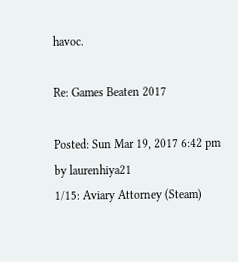havoc.

Re: Games Beaten 2017

Posted: Sun Mar 19, 2017 6:42 pm
by laurenhiya21
1/15: Aviary Attorney (Steam)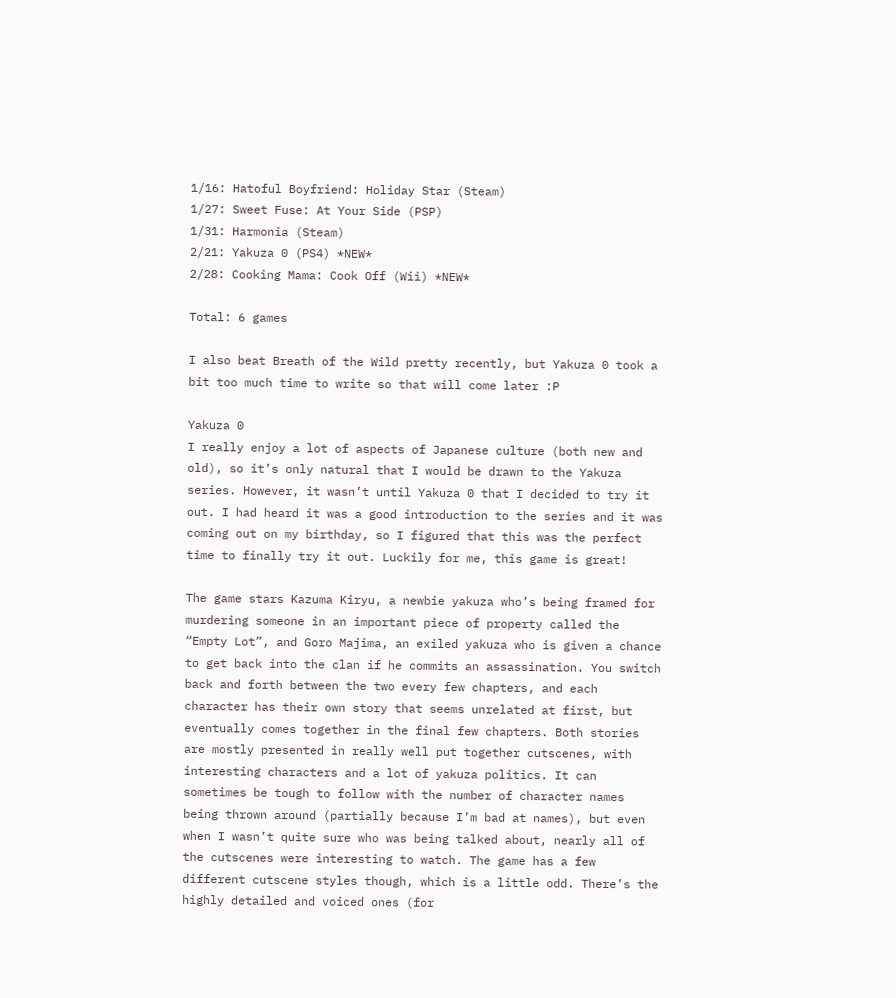1/16: Hatoful Boyfriend: Holiday Star (Steam)
1/27: Sweet Fuse: At Your Side (PSP)
1/31: Harmonia (Steam)
2/21: Yakuza 0 (PS4) *NEW*
2/28: Cooking Mama: Cook Off (Wii) *NEW*

Total: 6 games

I also beat Breath of the Wild pretty recently, but Yakuza 0 took a bit too much time to write so that will come later :P

Yakuza 0
I really enjoy a lot of aspects of Japanese culture (both new and old), so it’s only natural that I would be drawn to the Yakuza series. However, it wasn’t until Yakuza 0 that I decided to try it out. I had heard it was a good introduction to the series and it was coming out on my birthday, so I figured that this was the perfect time to finally try it out. Luckily for me, this game is great!

The game stars Kazuma Kiryu, a newbie yakuza who’s being framed for murdering someone in an important piece of property called the “Empty Lot”, and Goro Majima, an exiled yakuza who is given a chance to get back into the clan if he commits an assassination. You switch back and forth between the two every few chapters, and each character has their own story that seems unrelated at first, but eventually comes together in the final few chapters. Both stories are mostly presented in really well put together cutscenes, with interesting characters and a lot of yakuza politics. It can sometimes be tough to follow with the number of character names being thrown around (partially because I’m bad at names), but even when I wasn’t quite sure who was being talked about, nearly all of the cutscenes were interesting to watch. The game has a few different cutscene styles though, which is a little odd. There’s the highly detailed and voiced ones (for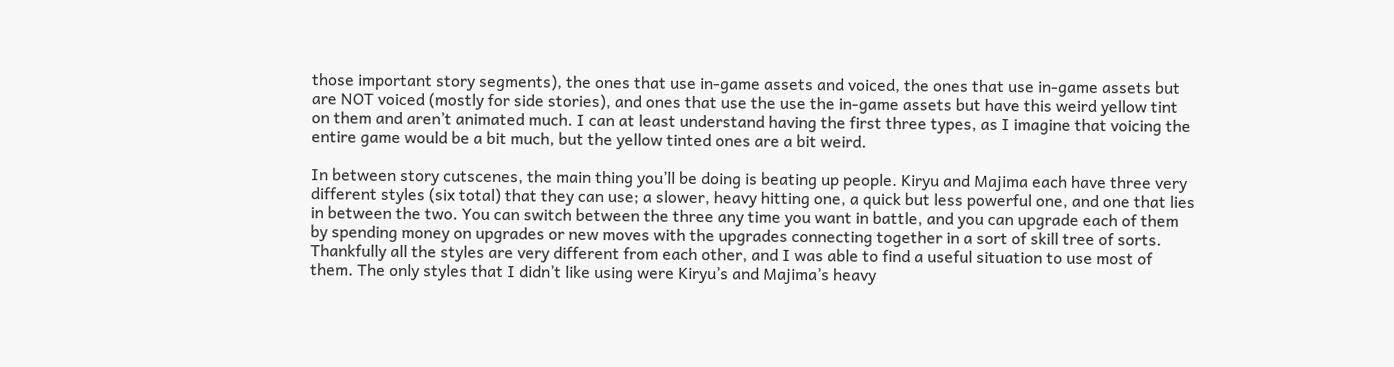those important story segments), the ones that use in-game assets and voiced, the ones that use in-game assets but are NOT voiced (mostly for side stories), and ones that use the use the in-game assets but have this weird yellow tint on them and aren’t animated much. I can at least understand having the first three types, as I imagine that voicing the entire game would be a bit much, but the yellow tinted ones are a bit weird.

In between story cutscenes, the main thing you’ll be doing is beating up people. Kiryu and Majima each have three very different styles (six total) that they can use; a slower, heavy hitting one, a quick but less powerful one, and one that lies in between the two. You can switch between the three any time you want in battle, and you can upgrade each of them by spending money on upgrades or new moves with the upgrades connecting together in a sort of skill tree of sorts. Thankfully all the styles are very different from each other, and I was able to find a useful situation to use most of them. The only styles that I didn’t like using were Kiryu’s and Majima’s heavy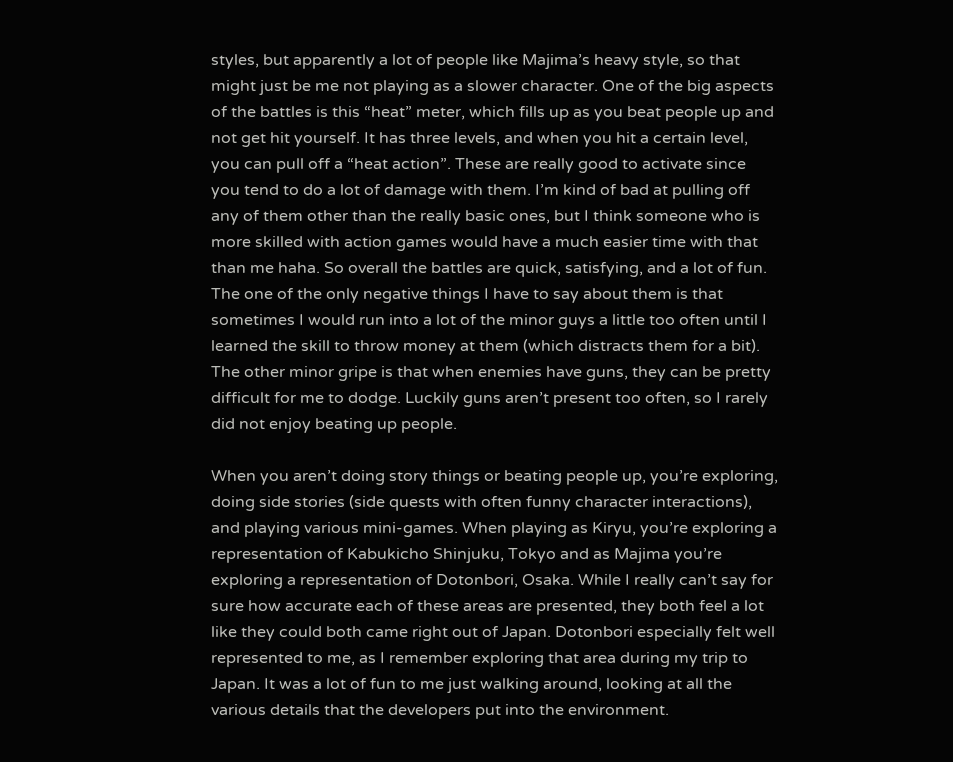styles, but apparently a lot of people like Majima’s heavy style, so that might just be me not playing as a slower character. One of the big aspects of the battles is this “heat” meter, which fills up as you beat people up and not get hit yourself. It has three levels, and when you hit a certain level, you can pull off a “heat action”. These are really good to activate since you tend to do a lot of damage with them. I’m kind of bad at pulling off any of them other than the really basic ones, but I think someone who is more skilled with action games would have a much easier time with that than me haha. So overall the battles are quick, satisfying, and a lot of fun. The one of the only negative things I have to say about them is that sometimes I would run into a lot of the minor guys a little too often until I learned the skill to throw money at them (which distracts them for a bit). The other minor gripe is that when enemies have guns, they can be pretty difficult for me to dodge. Luckily guns aren’t present too often, so I rarely did not enjoy beating up people.

When you aren’t doing story things or beating people up, you’re exploring, doing side stories (side quests with often funny character interactions), and playing various mini-games. When playing as Kiryu, you’re exploring a representation of Kabukicho Shinjuku, Tokyo and as Majima you’re exploring a representation of Dotonbori, Osaka. While I really can’t say for sure how accurate each of these areas are presented, they both feel a lot like they could both came right out of Japan. Dotonbori especially felt well represented to me, as I remember exploring that area during my trip to Japan. It was a lot of fun to me just walking around, looking at all the various details that the developers put into the environment.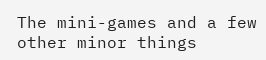The mini-games and a few other minor things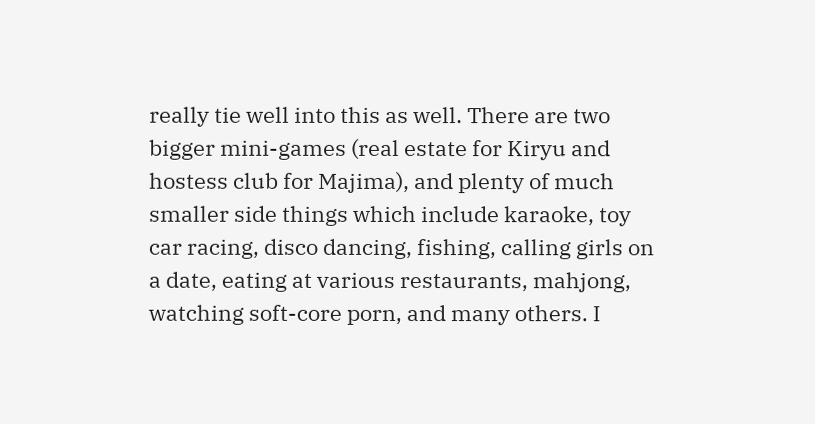really tie well into this as well. There are two bigger mini-games (real estate for Kiryu and hostess club for Majima), and plenty of much smaller side things which include karaoke, toy car racing, disco dancing, fishing, calling girls on a date, eating at various restaurants, mahjong, watching soft-core porn, and many others. I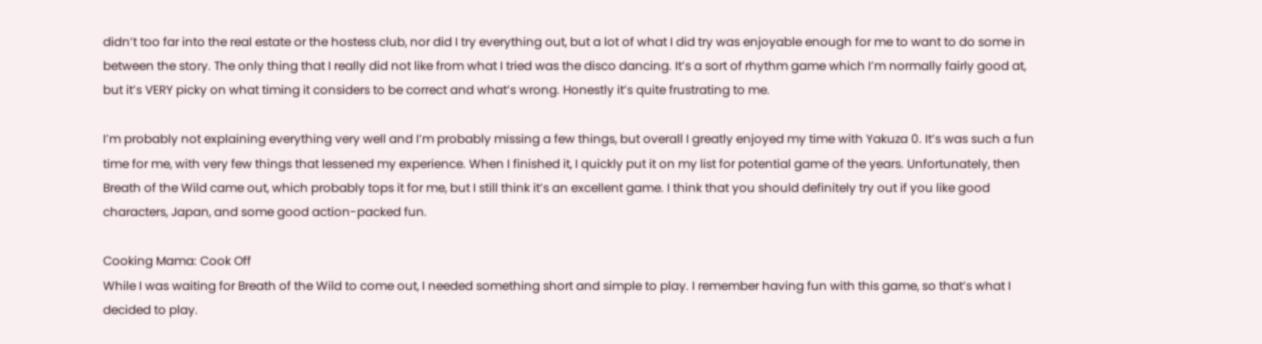didn’t too far into the real estate or the hostess club, nor did I try everything out, but a lot of what I did try was enjoyable enough for me to want to do some in between the story. The only thing that I really did not like from what I tried was the disco dancing. It’s a sort of rhythm game which I’m normally fairly good at, but it’s VERY picky on what timing it considers to be correct and what’s wrong. Honestly it’s quite frustrating to me.

I’m probably not explaining everything very well and I’m probably missing a few things, but overall I greatly enjoyed my time with Yakuza 0. It’s was such a fun time for me, with very few things that lessened my experience. When I finished it, I quickly put it on my list for potential game of the years. Unfortunately, then Breath of the Wild came out, which probably tops it for me, but I still think it’s an excellent game. I think that you should definitely try out if you like good characters, Japan, and some good action-packed fun.

Cooking Mama: Cook Off
While I was waiting for Breath of the Wild to come out, I needed something short and simple to play. I remember having fun with this game, so that’s what I decided to play.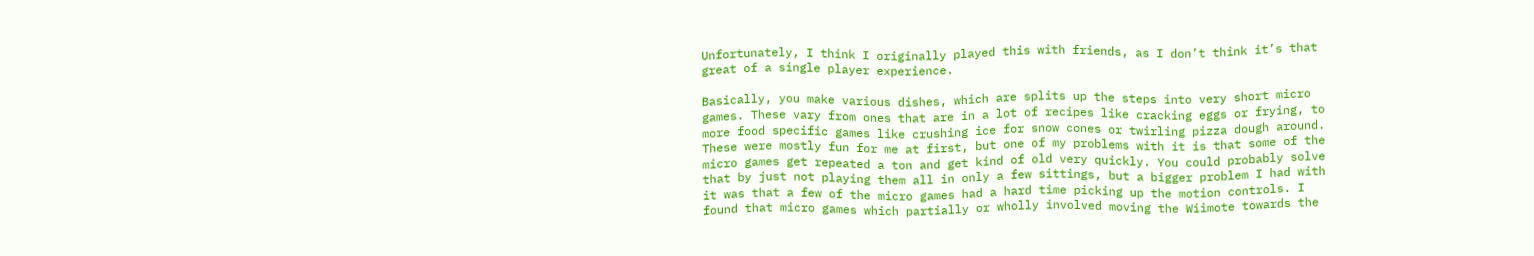Unfortunately, I think I originally played this with friends, as I don’t think it’s that great of a single player experience.

Basically, you make various dishes, which are splits up the steps into very short micro games. These vary from ones that are in a lot of recipes like cracking eggs or frying, to more food specific games like crushing ice for snow cones or twirling pizza dough around. These were mostly fun for me at first, but one of my problems with it is that some of the micro games get repeated a ton and get kind of old very quickly. You could probably solve that by just not playing them all in only a few sittings, but a bigger problem I had with it was that a few of the micro games had a hard time picking up the motion controls. I found that micro games which partially or wholly involved moving the Wiimote towards the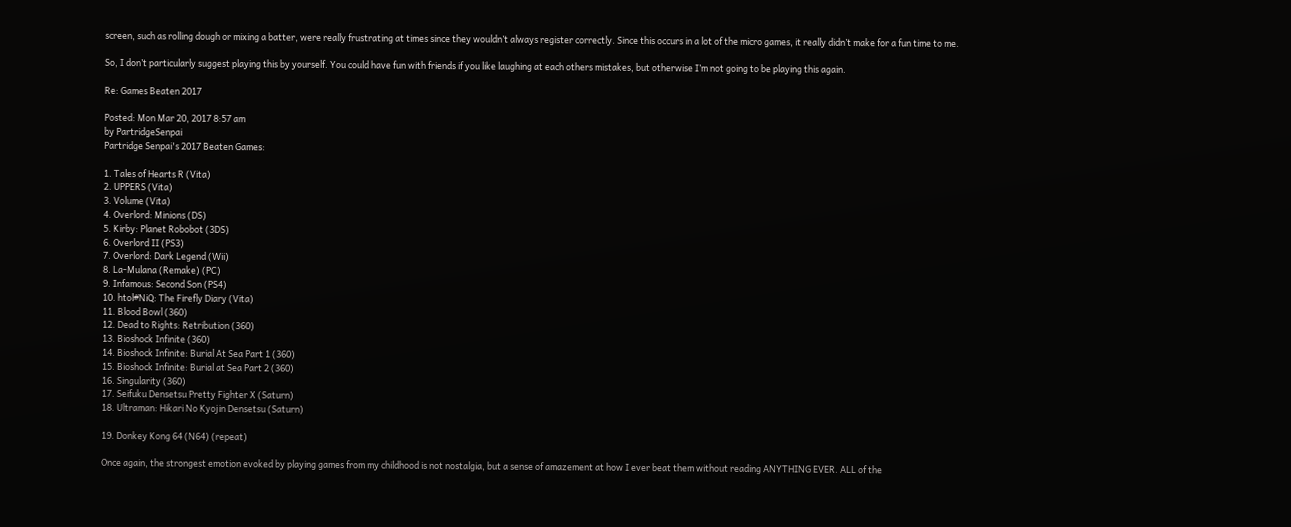screen, such as rolling dough or mixing a batter, were really frustrating at times since they wouldn’t always register correctly. Since this occurs in a lot of the micro games, it really didn’t make for a fun time to me.

So, I don’t particularly suggest playing this by yourself. You could have fun with friends if you like laughing at each others mistakes, but otherwise I’m not going to be playing this again.

Re: Games Beaten 2017

Posted: Mon Mar 20, 2017 8:57 am
by PartridgeSenpai
Partridge Senpai's 2017 Beaten Games:

1. Tales of Hearts R (Vita)
2. UPPERS (Vita)
3. Volume (Vita)
4. Overlord: Minions (DS)
5. Kirby: Planet Robobot (3DS)
6. Overlord II (PS3)
7. Overlord: Dark Legend (Wii)
8. La-Mulana (Remake) (PC)
9. Infamous: Second Son (PS4)
10. htol#NiQ: The Firefly Diary (Vita)
11. Blood Bowl (360)
12. Dead to Rights: Retribution (360)
13. Bioshock Infinite (360)
14. Bioshock Infinite: Burial At Sea Part 1 (360)
15. Bioshock Infinite: Burial at Sea Part 2 (360)
16. Singularity (360)
17. Seifuku Densetsu Pretty Fighter X (Saturn)
18. Ultraman: Hikari No Kyojin Densetsu (Saturn)

19. Donkey Kong 64 (N64) (repeat)

Once again, the strongest emotion evoked by playing games from my childhood is not nostalgia, but a sense of amazement at how I ever beat them without reading ANYTHING EVER. ALL of the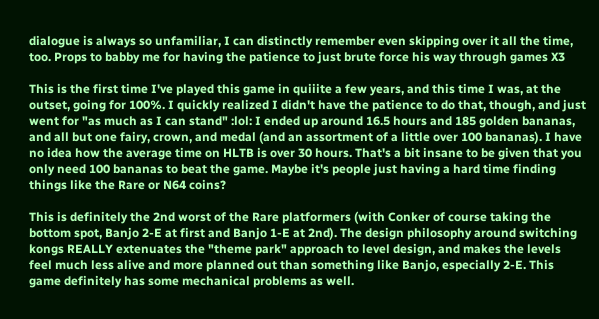dialogue is always so unfamiliar, I can distinctly remember even skipping over it all the time, too. Props to babby me for having the patience to just brute force his way through games X3

This is the first time I've played this game in quiiite a few years, and this time I was, at the outset, going for 100%. I quickly realized I didn't have the patience to do that, though, and just went for "as much as I can stand" :lol: I ended up around 16.5 hours and 185 golden bananas, and all but one fairy, crown, and medal (and an assortment of a little over 100 bananas). I have no idea how the average time on HLTB is over 30 hours. That's a bit insane to be given that you only need 100 bananas to beat the game. Maybe it's people just having a hard time finding things like the Rare or N64 coins?

This is definitely the 2nd worst of the Rare platformers (with Conker of course taking the bottom spot, Banjo 2-E at first and Banjo 1-E at 2nd). The design philosophy around switching kongs REALLY extenuates the "theme park" approach to level design, and makes the levels feel much less alive and more planned out than something like Banjo, especially 2-E. This game definitely has some mechanical problems as well.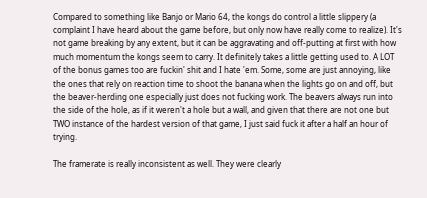Compared to something like Banjo or Mario 64, the kongs do control a little slippery (a complaint I have heard about the game before, but only now have really come to realize). It's not game breaking by any extent, but it can be aggravating and off-putting at first with how much momentum the kongs seem to carry. It definitely takes a little getting used to. A LOT of the bonus games too are fuckin' shit and I hate 'em. Some, some are just annoying, like the ones that rely on reaction time to shoot the banana when the lights go on and off, but the beaver-herding one especially just does not fucking work. The beavers always run into the side of the hole, as if it weren't a hole but a wall, and given that there are not one but TWO instance of the hardest version of that game, I just said fuck it after a half an hour of trying.

The framerate is really inconsistent as well. They were clearly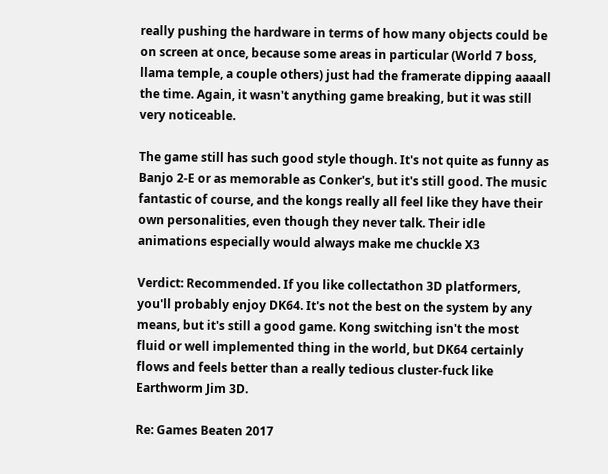really pushing the hardware in terms of how many objects could be on screen at once, because some areas in particular (World 7 boss, llama temple, a couple others) just had the framerate dipping aaaall the time. Again, it wasn't anything game breaking, but it was still very noticeable.

The game still has such good style though. It's not quite as funny as Banjo 2-E or as memorable as Conker's, but it's still good. The music fantastic of course, and the kongs really all feel like they have their own personalities, even though they never talk. Their idle animations especially would always make me chuckle X3

Verdict: Recommended. If you like collectathon 3D platformers, you'll probably enjoy DK64. It's not the best on the system by any means, but it's still a good game. Kong switching isn't the most fluid or well implemented thing in the world, but DK64 certainly flows and feels better than a really tedious cluster-fuck like Earthworm Jim 3D.

Re: Games Beaten 2017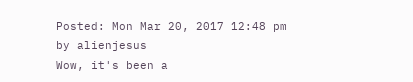Posted: Mon Mar 20, 2017 12:48 pm
by alienjesus
Wow, it's been a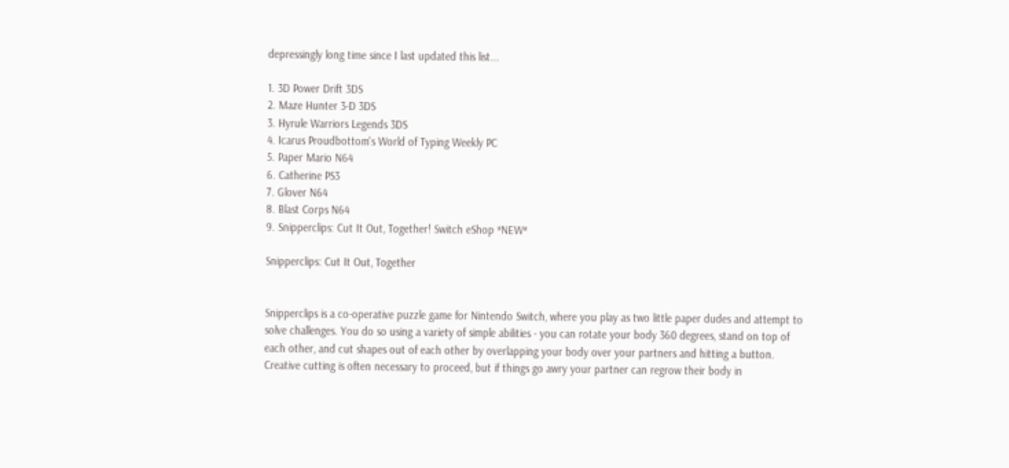depressingly long time since I last updated this list...

1. 3D Power Drift 3DS
2. Maze Hunter 3-D 3DS
3. Hyrule Warriors Legends 3DS
4. Icarus Proudbottom's World of Typing Weekly PC
5. Paper Mario N64
6. Catherine PS3
7. Glover N64
8. Blast Corps N64
9. Snipperclips: Cut It Out, Together! Switch eShop *NEW*

Snipperclips: Cut It Out, Together


Snipperclips is a co-operative puzzle game for Nintendo Switch, where you play as two little paper dudes and attempt to solve challenges. You do so using a variety of simple abilities - you can rotate your body 360 degrees, stand on top of each other, and cut shapes out of each other by overlapping your body over your partners and hitting a button. Creative cutting is often necessary to proceed, but if things go awry your partner can regrow their body in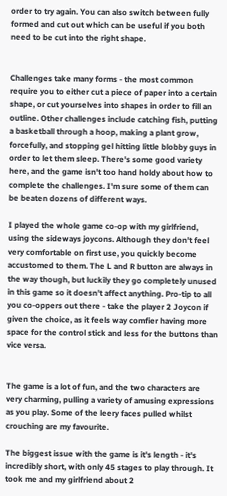order to try again. You can also switch between fully formed and cut out which can be useful if you both need to be cut into the right shape.


Challenges take many forms - the most common require you to either cut a piece of paper into a certain shape, or cut yourselves into shapes in order to fill an outline. Other challenges include catching fish, putting a basketball through a hoop, making a plant grow, forcefully, and stopping gel hitting little blobby guys in order to let them sleep. There's some good variety here, and the game isn't too hand holdy about how to complete the challenges. I'm sure some of them can be beaten dozens of different ways.

I played the whole game co-op with my girlfriend, using the sideways joycons. Although they don't feel very comfortable on first use, you quickly become accustomed to them. The L and R button are always in the way though, but luckily they go completely unused in this game so it doesn't affect anything. Pro-tip to all you co-oppers out there - take the player 2 Joycon if given the choice, as it feels way comfier having more space for the control stick and less for the buttons than vice versa.


The game is a lot of fun, and the two characters are very charming, pulling a variety of amusing expressions as you play. Some of the leery faces pulled whilst crouching are my favourite.

The biggest issue with the game is it's length - it's incredibly short, with only 45 stages to play through. It took me and my girlfriend about 2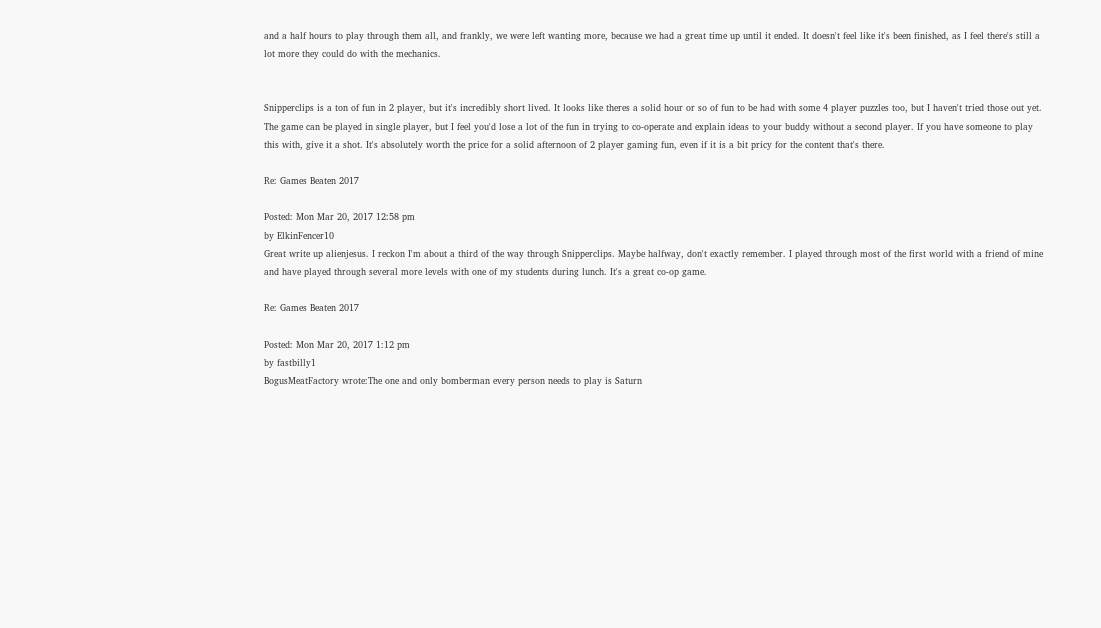and a half hours to play through them all, and frankly, we were left wanting more, because we had a great time up until it ended. It doesn't feel like it's been finished, as I feel there's still a lot more they could do with the mechanics.


Snipperclips is a ton of fun in 2 player, but it's incredibly short lived. It looks like theres a solid hour or so of fun to be had with some 4 player puzzles too, but I haven't tried those out yet. The game can be played in single player, but I feel you'd lose a lot of the fun in trying to co-operate and explain ideas to your buddy without a second player. If you have someone to play this with, give it a shot. It's absolutely worth the price for a solid afternoon of 2 player gaming fun, even if it is a bit pricy for the content that's there.

Re: Games Beaten 2017

Posted: Mon Mar 20, 2017 12:58 pm
by ElkinFencer10
Great write up alienjesus. I reckon I'm about a third of the way through Snipperclips. Maybe halfway, don't exactly remember. I played through most of the first world with a friend of mine and have played through several more levels with one of my students during lunch. It's a great co-op game.

Re: Games Beaten 2017

Posted: Mon Mar 20, 2017 1:12 pm
by fastbilly1
BogusMeatFactory wrote:The one and only bomberman every person needs to play is Saturn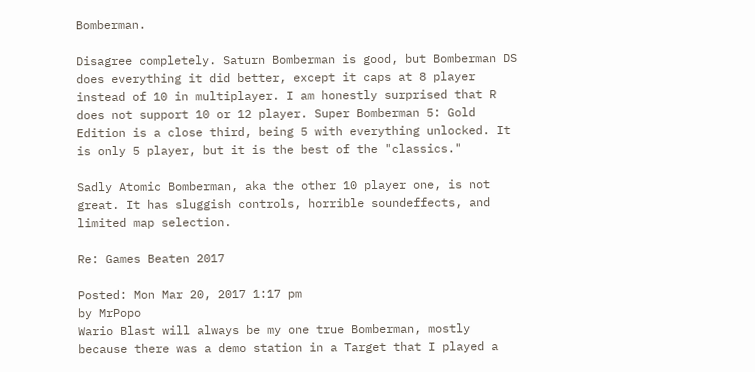Bomberman.

Disagree completely. Saturn Bomberman is good, but Bomberman DS does everything it did better, except it caps at 8 player instead of 10 in multiplayer. I am honestly surprised that R does not support 10 or 12 player. Super Bomberman 5: Gold Edition is a close third, being 5 with everything unlocked. It is only 5 player, but it is the best of the "classics."

Sadly Atomic Bomberman, aka the other 10 player one, is not great. It has sluggish controls, horrible soundeffects, and limited map selection.

Re: Games Beaten 2017

Posted: Mon Mar 20, 2017 1:17 pm
by MrPopo
Wario Blast will always be my one true Bomberman, mostly because there was a demo station in a Target that I played a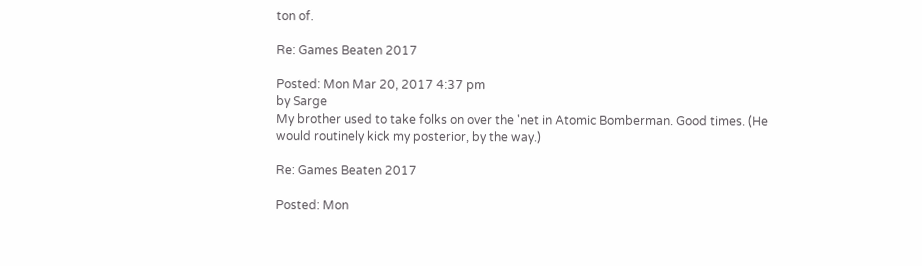ton of.

Re: Games Beaten 2017

Posted: Mon Mar 20, 2017 4:37 pm
by Sarge
My brother used to take folks on over the 'net in Atomic Bomberman. Good times. (He would routinely kick my posterior, by the way.)

Re: Games Beaten 2017

Posted: Mon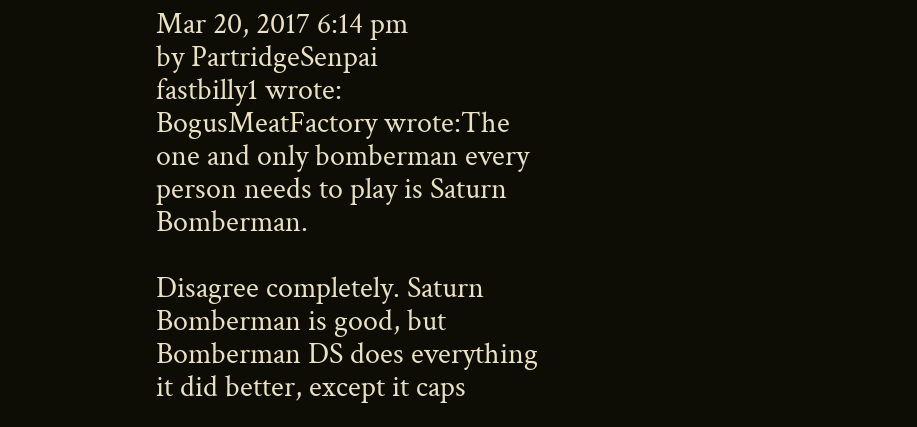Mar 20, 2017 6:14 pm
by PartridgeSenpai
fastbilly1 wrote:
BogusMeatFactory wrote:The one and only bomberman every person needs to play is Saturn Bomberman.

Disagree completely. Saturn Bomberman is good, but Bomberman DS does everything it did better, except it caps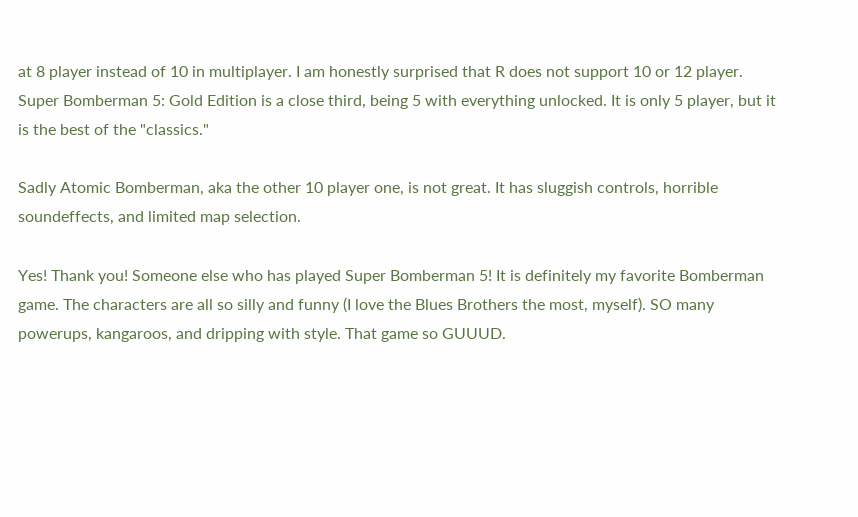at 8 player instead of 10 in multiplayer. I am honestly surprised that R does not support 10 or 12 player. Super Bomberman 5: Gold Edition is a close third, being 5 with everything unlocked. It is only 5 player, but it is the best of the "classics."

Sadly Atomic Bomberman, aka the other 10 player one, is not great. It has sluggish controls, horrible soundeffects, and limited map selection.

Yes! Thank you! Someone else who has played Super Bomberman 5! It is definitely my favorite Bomberman game. The characters are all so silly and funny (I love the Blues Brothers the most, myself). SO many powerups, kangaroos, and dripping with style. That game so GUUUD.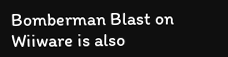Bomberman Blast on Wiiware is also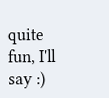quite fun, I'll say :)